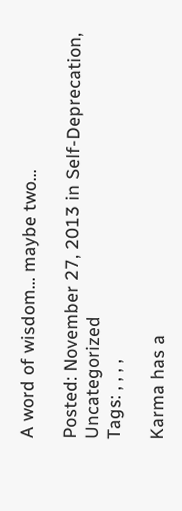A word of wisdom… maybe two…

Posted: November 27, 2013 in Self-Deprecation, Uncategorized
Tags: , , , ,

Karma has a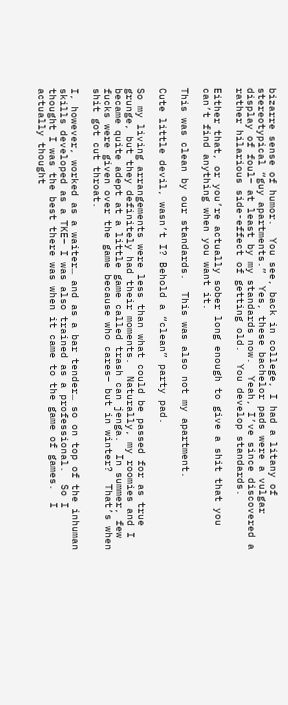bizarre sense of humor.  You see, back in college, I had a litany of stereotypical “guy apartments.”  Yes, these bachelor pads were a vulgar display of foul– at least by my standards now.  Yeah, I’ve since discovered a rather hilarious side-effect of getting old.  You develop standards.

Either that, or you’re actually sober long enough to give a shit that you can’t find anything when you want it.

This was clean by our standards.  This was also not my apartment.

Cute little devil, wasn’t I? Behold a “clean” party pad.

So my living arrangements were less than what could be passed for as true grunge, but they definitely had their moments.  Naturally, my roomies and I became quite adept at a little game called trash can jenga.  In summer, few fucks were given over the game because who cares– but in winter?  That’s when shit got cut throat.

I, however, worked as a waiter… and as a bar tender… so on top of the inhuman skills developed as a TKE– I was also trained as a professional.  So I thought I was the best there was when it came to the game of games.  I actually thought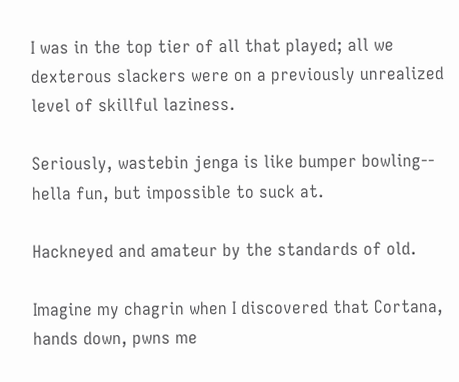I was in the top tier of all that played; all we dexterous slackers were on a previously unrealized level of skillful laziness.

Seriously, wastebin jenga is like bumper bowling-- hella fun, but impossible to suck at.

Hackneyed and amateur by the standards of old.

Imagine my chagrin when I discovered that Cortana, hands down, pwns me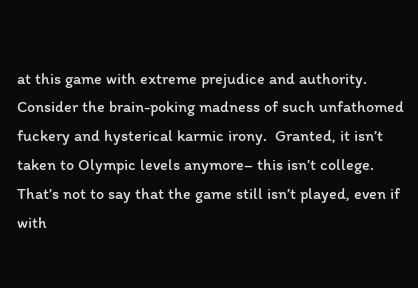at this game with extreme prejudice and authority.  Consider the brain-poking madness of such unfathomed fuckery and hysterical karmic irony.  Granted, it isn’t taken to Olympic levels anymore– this isn’t college.  That’s not to say that the game still isn’t played, even if with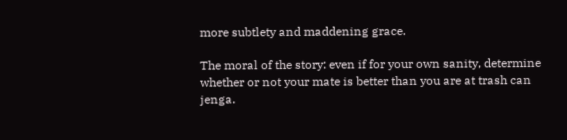more subtlety and maddening grace.

The moral of the story: even if for your own sanity, determine whether or not your mate is better than you are at trash can jenga.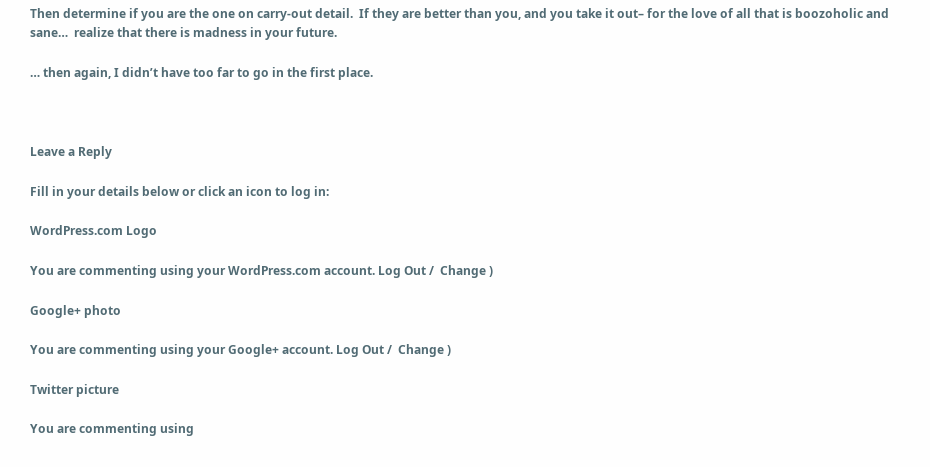Then determine if you are the one on carry-out detail.  If they are better than you, and you take it out– for the love of all that is boozoholic and sane…  realize that there is madness in your future.

… then again, I didn’t have too far to go in the first place.



Leave a Reply

Fill in your details below or click an icon to log in:

WordPress.com Logo

You are commenting using your WordPress.com account. Log Out /  Change )

Google+ photo

You are commenting using your Google+ account. Log Out /  Change )

Twitter picture

You are commenting using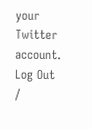your Twitter account. Log Out /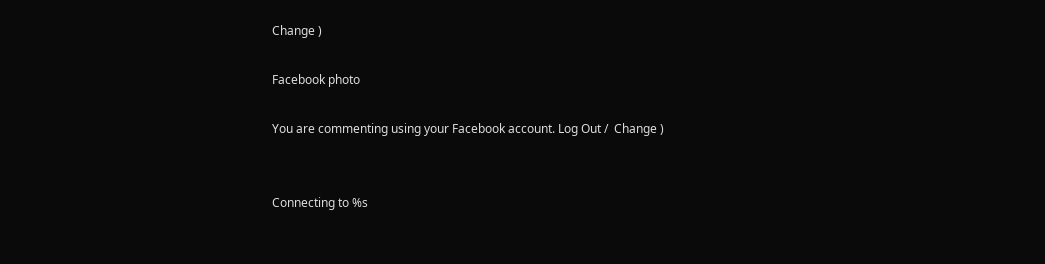Change )

Facebook photo

You are commenting using your Facebook account. Log Out /  Change )


Connecting to %s